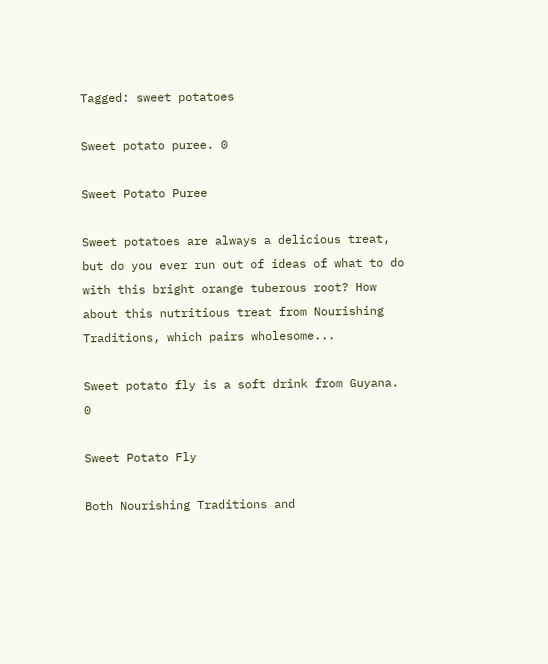Tagged: sweet potatoes

Sweet potato puree. 0

Sweet Potato Puree

Sweet potatoes are always a delicious treat, but do you ever run out of ideas of what to do with this bright orange tuberous root? How about this nutritious treat from Nourishing Traditions, which pairs wholesome...

Sweet potato fly is a soft drink from Guyana. 0

Sweet Potato Fly

Both Nourishing Traditions and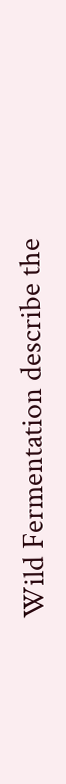Wild Fermentation describe the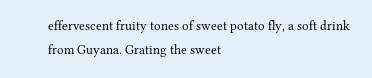effervescent fruity tones of sweet potato fly, a soft drink from Guyana. Grating the sweet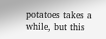potatoes takes a while, but this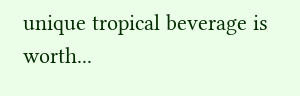unique tropical beverage is worth...